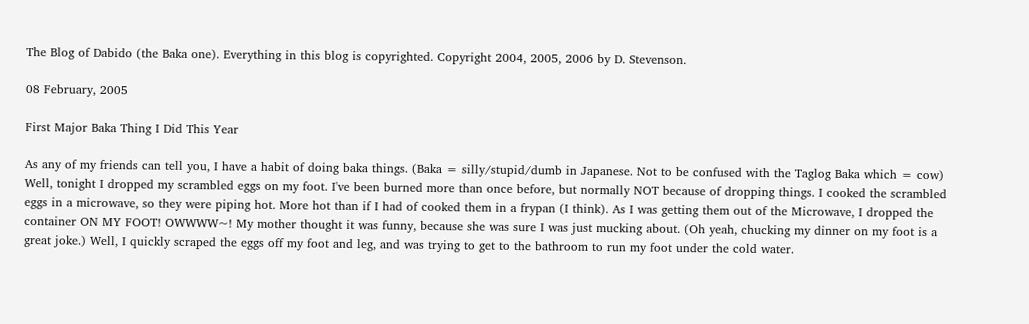The Blog of Dabido (the Baka one). Everything in this blog is copyrighted. Copyright 2004, 2005, 2006 by D. Stevenson.

08 February, 2005

First Major Baka Thing I Did This Year

As any of my friends can tell you, I have a habit of doing baka things. (Baka = silly/stupid/dumb in Japanese. Not to be confused with the Taglog Baka which = cow) Well, tonight I dropped my scrambled eggs on my foot. I've been burned more than once before, but normally NOT because of dropping things. I cooked the scrambled eggs in a microwave, so they were piping hot. More hot than if I had of cooked them in a frypan (I think). As I was getting them out of the Microwave, I dropped the container ON MY FOOT! OWWWW~! My mother thought it was funny, because she was sure I was just mucking about. (Oh yeah, chucking my dinner on my foot is a great joke.) Well, I quickly scraped the eggs off my foot and leg, and was trying to get to the bathroom to run my foot under the cold water.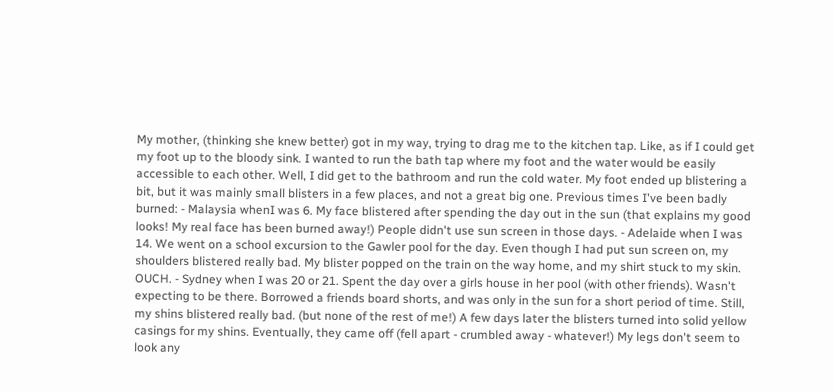My mother, (thinking she knew better) got in my way, trying to drag me to the kitchen tap. Like, as if I could get my foot up to the bloody sink. I wanted to run the bath tap where my foot and the water would be easily accessible to each other. Well, I did get to the bathroom and run the cold water. My foot ended up blistering a bit, but it was mainly small blisters in a few places, and not a great big one. Previous times I've been badly burned: - Malaysia whenI was 6. My face blistered after spending the day out in the sun (that explains my good looks! My real face has been burned away!) People didn't use sun screen in those days. - Adelaide when I was 14. We went on a school excursion to the Gawler pool for the day. Even though I had put sun screen on, my shoulders blistered really bad. My blister popped on the train on the way home, and my shirt stuck to my skin. OUCH. - Sydney when I was 20 or 21. Spent the day over a girls house in her pool (with other friends). Wasn't expecting to be there. Borrowed a friends board shorts, and was only in the sun for a short period of time. Still, my shins blistered really bad. (but none of the rest of me!) A few days later the blisters turned into solid yellow casings for my shins. Eventually, they came off (fell apart - crumbled away - whatever!) My legs don't seem to look any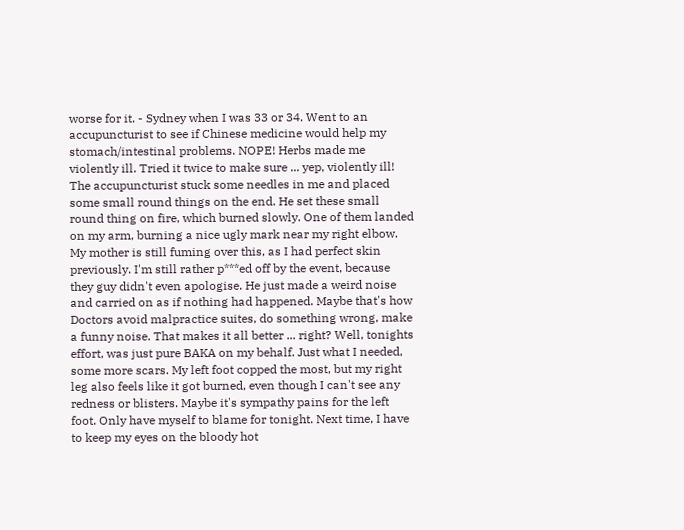worse for it. - Sydney when I was 33 or 34. Went to an accupuncturist to see if Chinese medicine would help my stomach/intestinal problems. NOPE! Herbs made me violently ill. Tried it twice to make sure ... yep, violently ill! The accupuncturist stuck some needles in me and placed some small round things on the end. He set these small round thing on fire, which burned slowly. One of them landed on my arm, burning a nice ugly mark near my right elbow. My mother is still fuming over this, as I had perfect skin previously. I'm still rather p***ed off by the event, because they guy didn't even apologise. He just made a weird noise and carried on as if nothing had happened. Maybe that's how Doctors avoid malpractice suites, do something wrong, make a funny noise. That makes it all better ... right? Well, tonights effort, was just pure BAKA on my behalf. Just what I needed, some more scars. My left foot copped the most, but my right leg also feels like it got burned, even though I can't see any redness or blisters. Maybe it's sympathy pains for the left foot. Only have myself to blame for tonight. Next time, I have to keep my eyes on the bloody hot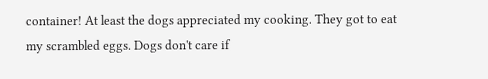container! At least the dogs appreciated my cooking. They got to eat my scrambled eggs. Dogs don't care if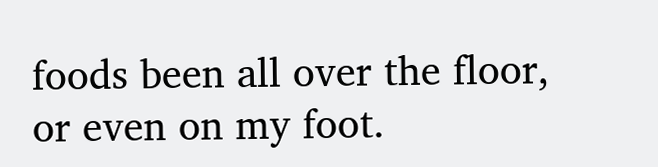foods been all over the floor, or even on my foot.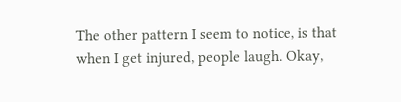The other pattern I seem to notice, is that when I get injured, people laugh. Okay,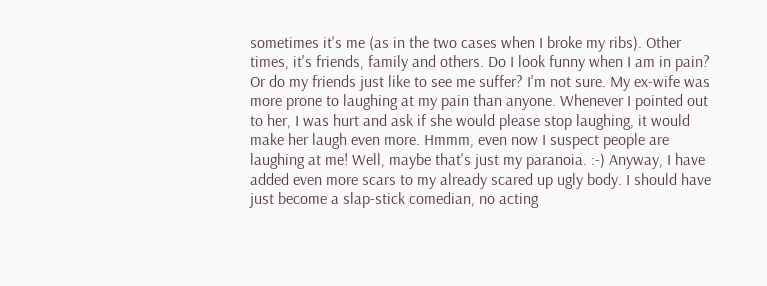sometimes it's me (as in the two cases when I broke my ribs). Other times, it's friends, family and others. Do I look funny when I am in pain? Or do my friends just like to see me suffer? I'm not sure. My ex-wife was more prone to laughing at my pain than anyone. Whenever I pointed out to her, I was hurt and ask if she would please stop laughing, it would make her laugh even more. Hmmm, even now I suspect people are laughing at me! Well, maybe that's just my paranoia. :-) Anyway, I have added even more scars to my already scared up ugly body. I should have just become a slap-stick comedian, no acting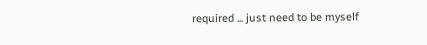required ... just need to be myself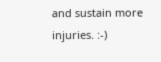and sustain more injuries. :-)